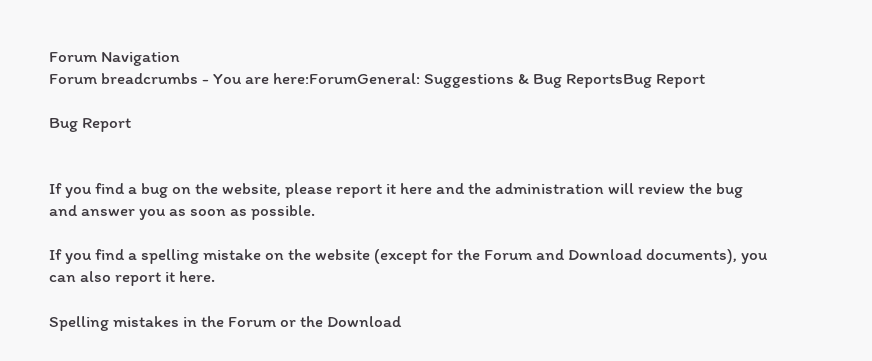Forum Navigation
Forum breadcrumbs - You are here:ForumGeneral: Suggestions & Bug ReportsBug Report

Bug Report


If you find a bug on the website, please report it here and the administration will review the bug and answer you as soon as possible.

If you find a spelling mistake on the website (except for the Forum and Download documents), you can also report it here.

Spelling mistakes in the Forum or the Download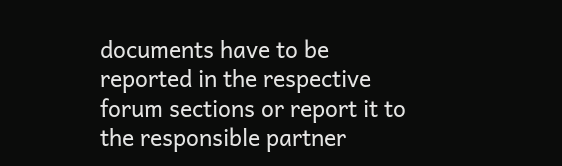documents have to be reported in the respective forum sections or report it to the responsible partner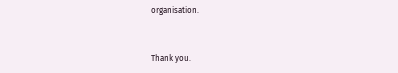organisation.


Thank you.